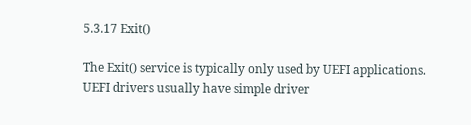5.3.17 Exit()

The Exit() service is typically only used by UEFI applications. UEFI drivers usually have simple driver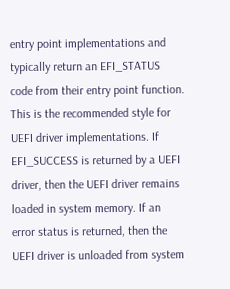entry point implementations and typically return an EFI_STATUS code from their entry point function. This is the recommended style for UEFI driver implementations. If EFI_SUCCESS is returned by a UEFI driver, then the UEFI driver remains loaded in system memory. If an error status is returned, then the UEFI driver is unloaded from system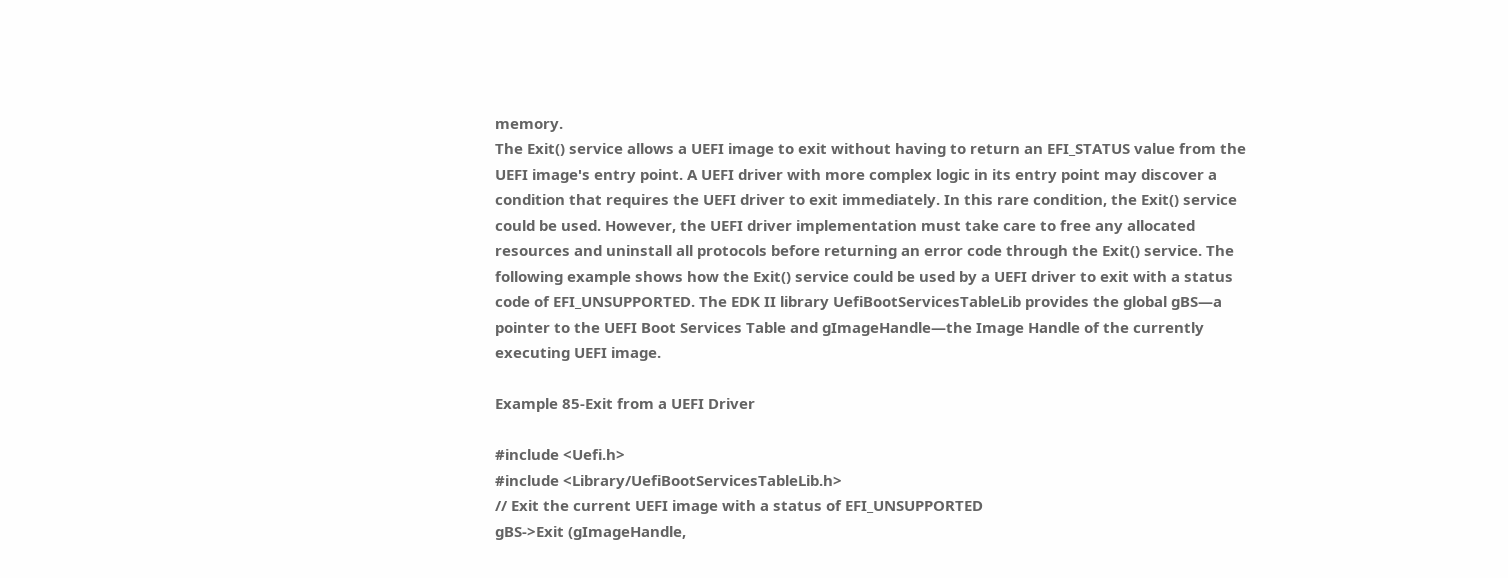memory.
The Exit() service allows a UEFI image to exit without having to return an EFI_STATUS value from the UEFI image's entry point. A UEFI driver with more complex logic in its entry point may discover a condition that requires the UEFI driver to exit immediately. In this rare condition, the Exit() service could be used. However, the UEFI driver implementation must take care to free any allocated resources and uninstall all protocols before returning an error code through the Exit() service. The following example shows how the Exit() service could be used by a UEFI driver to exit with a status code of EFI_UNSUPPORTED. The EDK II library UefiBootServicesTableLib provides the global gBS―a pointer to the UEFI Boot Services Table and gImageHandle―the Image Handle of the currently executing UEFI image.

Example 85-Exit from a UEFI Driver

#include <Uefi.h>
#include <Library/UefiBootServicesTableLib.h>
// Exit the current UEFI image with a status of EFI_UNSUPPORTED
gBS->Exit (gImageHandle,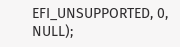EFI_UNSUPPORTED, 0, NULL);